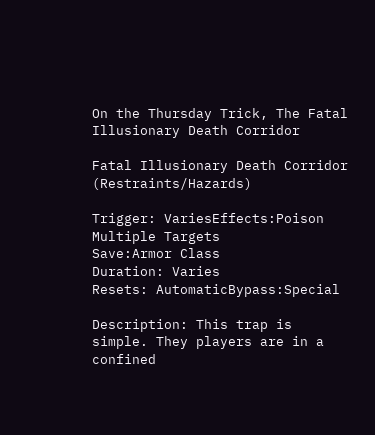On the Thursday Trick, The Fatal Illusionary Death Corridor

Fatal Illusionary Death Corridor (Restraints/Hazards)

Trigger: VariesEffects:Poison
Multiple Targets
Save:Armor Class
Duration: Varies
Resets: AutomaticBypass:Special

Description: This trap is simple. They players are in a confined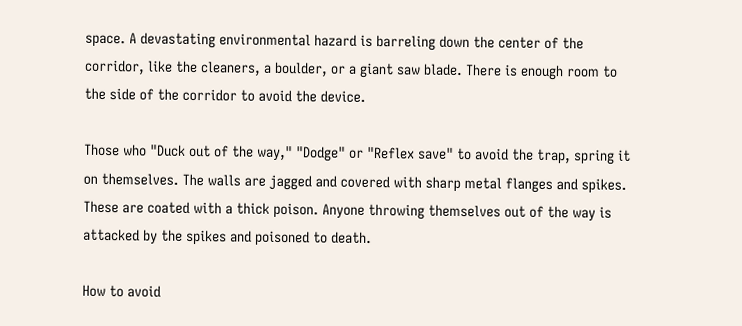space. A devastating environmental hazard is barreling down the center of the corridor, like the cleaners, a boulder, or a giant saw blade. There is enough room to the side of the corridor to avoid the device.

Those who "Duck out of the way," "Dodge" or "Reflex save" to avoid the trap, spring it on themselves. The walls are jagged and covered with sharp metal flanges and spikes. These are coated with a thick poison. Anyone throwing themselves out of the way is attacked by the spikes and poisoned to death.

How to avoid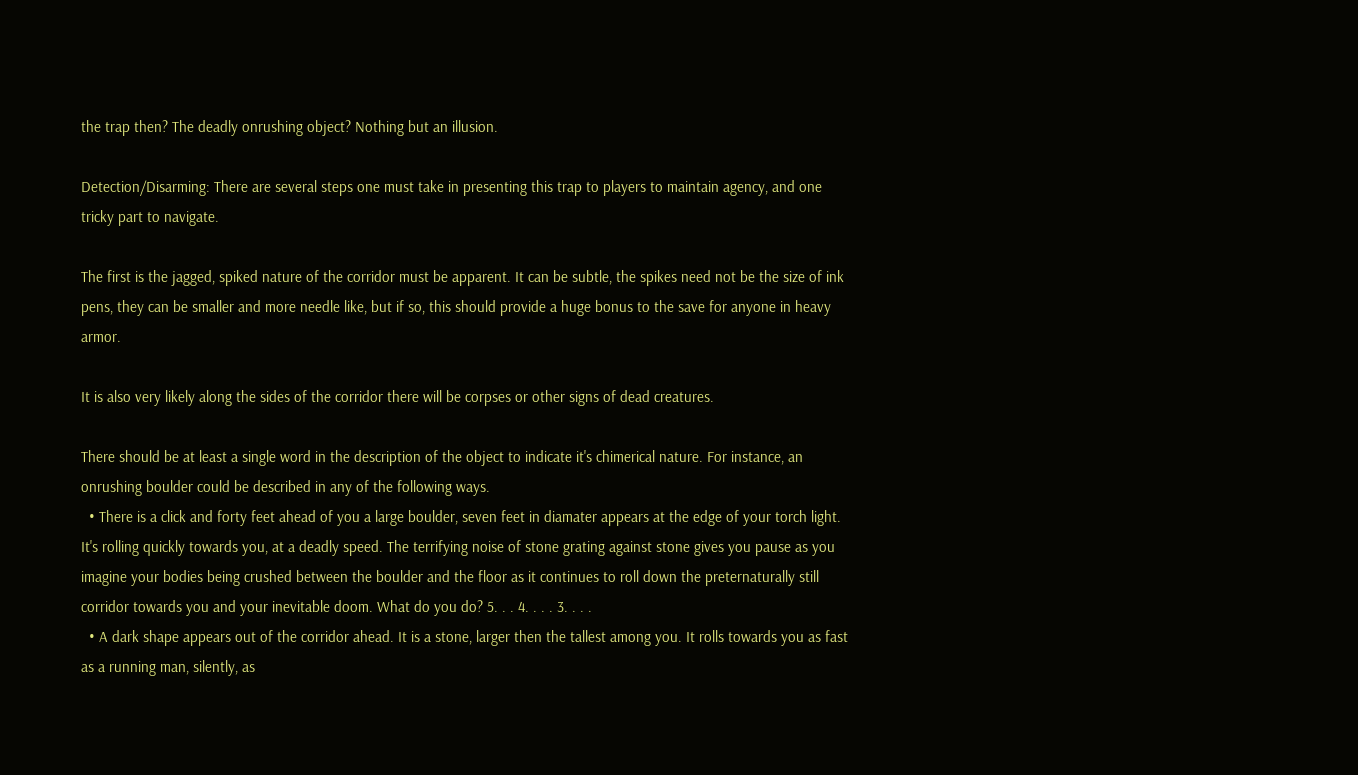the trap then? The deadly onrushing object? Nothing but an illusion.

Detection/Disarming: There are several steps one must take in presenting this trap to players to maintain agency, and one tricky part to navigate.

The first is the jagged, spiked nature of the corridor must be apparent. It can be subtle, the spikes need not be the size of ink pens, they can be smaller and more needle like, but if so, this should provide a huge bonus to the save for anyone in heavy armor.

It is also very likely along the sides of the corridor there will be corpses or other signs of dead creatures.

There should be at least a single word in the description of the object to indicate it's chimerical nature. For instance, an onrushing boulder could be described in any of the following ways.
  • There is a click and forty feet ahead of you a large boulder, seven feet in diamater appears at the edge of your torch light. It's rolling quickly towards you, at a deadly speed. The terrifying noise of stone grating against stone gives you pause as you imagine your bodies being crushed between the boulder and the floor as it continues to roll down the preternaturally still corridor towards you and your inevitable doom. What do you do? 5. . . 4. . . . 3. . . .
  • A dark shape appears out of the corridor ahead. It is a stone, larger then the tallest among you. It rolls towards you as fast as a running man, silently, as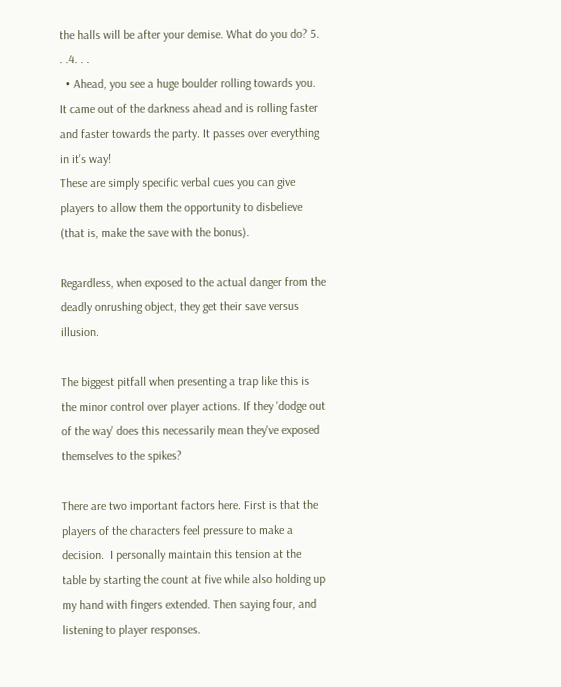the halls will be after your demise. What do you do? 5. . .4. . .
  • Ahead, you see a huge boulder rolling towards you. It came out of the darkness ahead and is rolling faster and faster towards the party. It passes over everything in it's way!
These are simply specific verbal cues you can give players to allow them the opportunity to disbelieve (that is, make the save with the bonus).

Regardless, when exposed to the actual danger from the deadly onrushing object, they get their save versus illusion.

The biggest pitfall when presenting a trap like this is the minor control over player actions. If they 'dodge out of the way' does this necessarily mean they've exposed themselves to the spikes?

There are two important factors here. First is that the players of the characters feel pressure to make a decision.  I personally maintain this tension at the table by starting the count at five while also holding up my hand with fingers extended. Then saying four, and listening to player responses.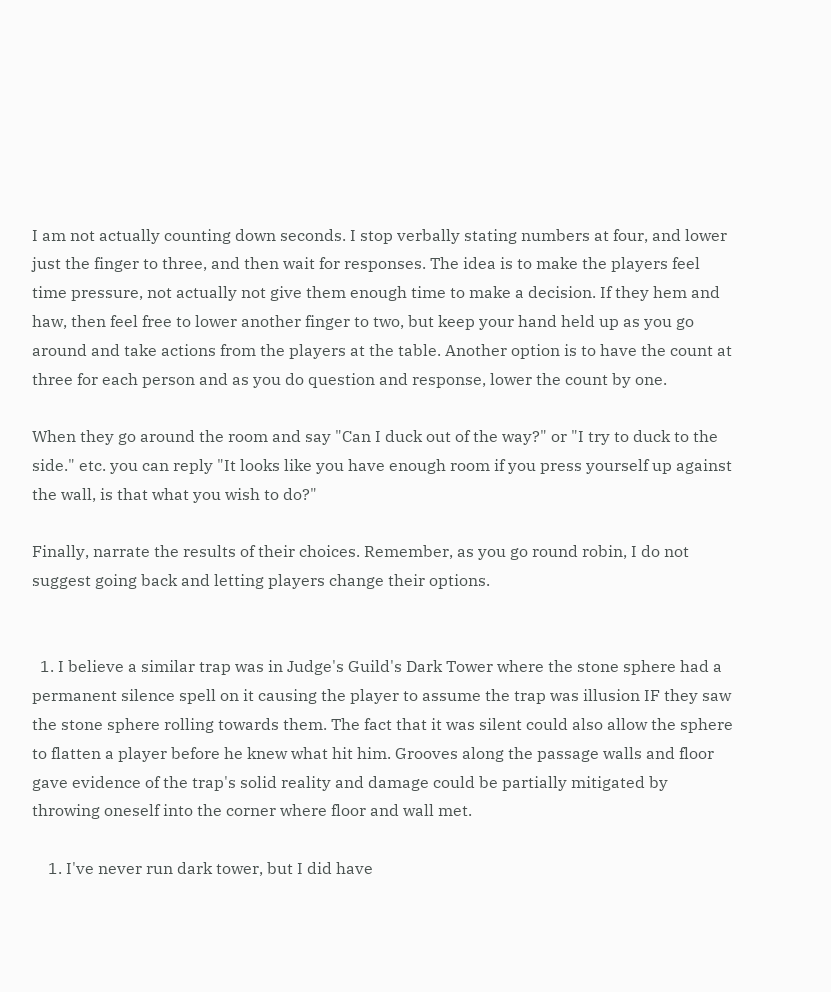I am not actually counting down seconds. I stop verbally stating numbers at four, and lower just the finger to three, and then wait for responses. The idea is to make the players feel time pressure, not actually not give them enough time to make a decision. If they hem and haw, then feel free to lower another finger to two, but keep your hand held up as you go around and take actions from the players at the table. Another option is to have the count at three for each person and as you do question and response, lower the count by one.

When they go around the room and say "Can I duck out of the way?" or "I try to duck to the side." etc. you can reply "It looks like you have enough room if you press yourself up against the wall, is that what you wish to do?"

Finally, narrate the results of their choices. Remember, as you go round robin, I do not suggest going back and letting players change their options.


  1. I believe a similar trap was in Judge's Guild's Dark Tower where the stone sphere had a permanent silence spell on it causing the player to assume the trap was illusion IF they saw the stone sphere rolling towards them. The fact that it was silent could also allow the sphere to flatten a player before he knew what hit him. Grooves along the passage walls and floor gave evidence of the trap's solid reality and damage could be partially mitigated by throwing oneself into the corner where floor and wall met.

    1. I've never run dark tower, but I did have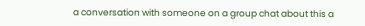a conversation with someone on a group chat about this a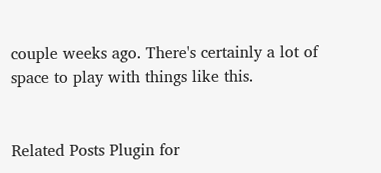couple weeks ago. There's certainly a lot of space to play with things like this.


Related Posts Plugin for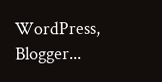WordPress, Blogger...